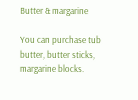Butter & margarine

You can purchase tub butter, butter sticks, margarine blocks.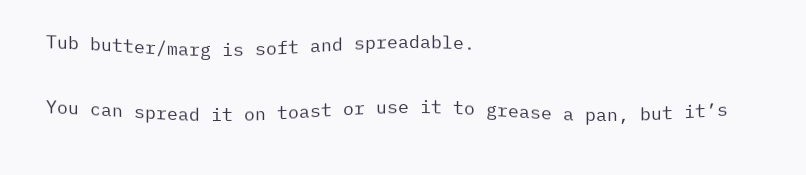Tub butter/marg is soft and spreadable.

You can spread it on toast or use it to grease a pan, but it’s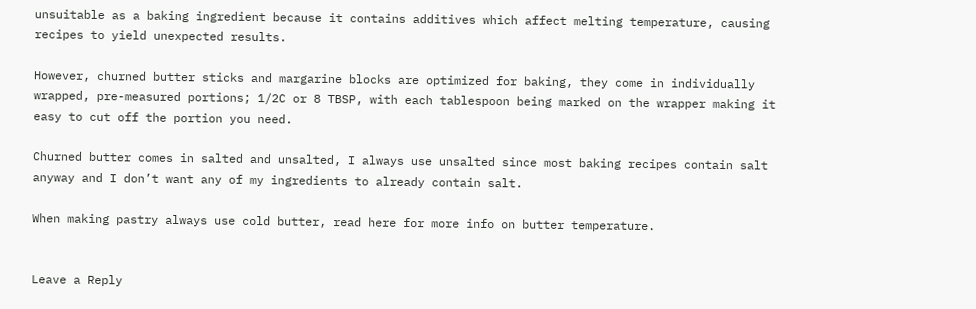unsuitable as a baking ingredient because it contains additives which affect melting temperature, causing recipes to yield unexpected results.

However, churned butter sticks and margarine blocks are optimized for baking, they come in individually wrapped, pre-measured portions; 1/2C or 8 TBSP, with each tablespoon being marked on the wrapper making it easy to cut off the portion you need.

Churned butter comes in salted and unsalted, I always use unsalted since most baking recipes contain salt anyway and I don’t want any of my ingredients to already contain salt.

When making pastry always use cold butter, read here for more info on butter temperature.


Leave a Reply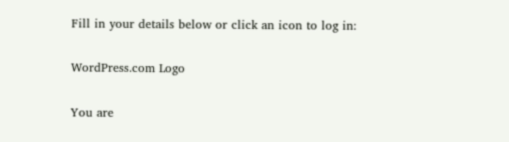Fill in your details below or click an icon to log in:

WordPress.com Logo

You are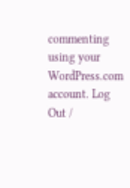commenting using your WordPress.com account. Log Out /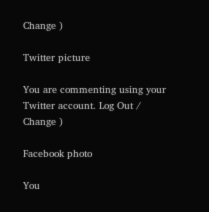Change )

Twitter picture

You are commenting using your Twitter account. Log Out /  Change )

Facebook photo

You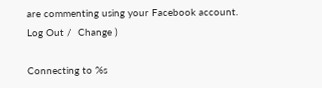are commenting using your Facebook account. Log Out /  Change )

Connecting to %s